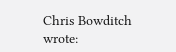Chris Bowditch wrote: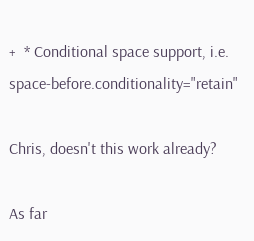+  * Conditional space support, i.e. space-before.conditionality="retain"

Chris, doesn't this work already?

As far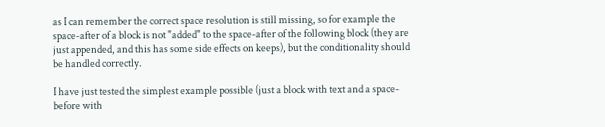as I can remember the correct space resolution is still missing, so for example the space-after of a block is not "added" to the space-after of the following block (they are just appended, and this has some side effects on keeps), but the conditionality should be handled correctly.

I have just tested the simplest example possible (just a block with text and a space-before with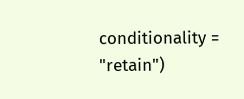conditionality = "retain")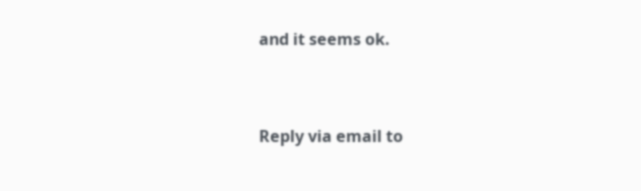and it seems ok.


Reply via email to